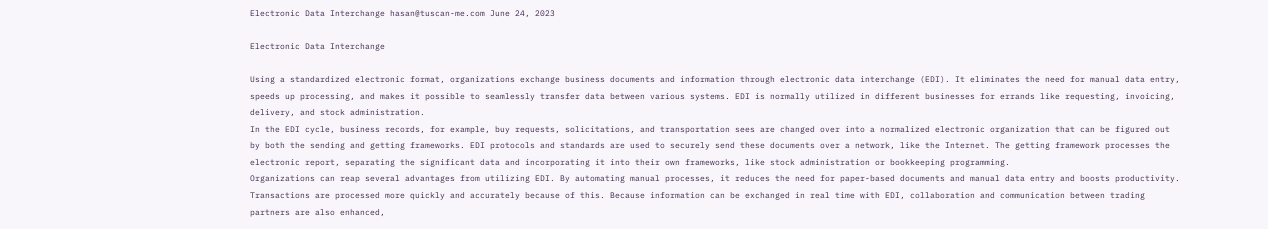Electronic Data Interchange hasan@tuscan-me.com June 24, 2023

Electronic Data Interchange

Using a standardized electronic format, organizations exchange business documents and information through electronic data interchange (EDI). It eliminates the need for manual data entry, speeds up processing, and makes it possible to seamlessly transfer data between various systems. EDI is normally utilized in different businesses for errands like requesting, invoicing, delivery, and stock administration.
In the EDI cycle, business records, for example, buy requests, solicitations, and transportation sees are changed over into a normalized electronic organization that can be figured out by both the sending and getting frameworks. EDI protocols and standards are used to securely send these documents over a network, like the Internet. The getting framework processes the electronic report, separating the significant data and incorporating it into their own frameworks, like stock administration or bookkeeping programming.
Organizations can reap several advantages from utilizing EDI. By automating manual processes, it reduces the need for paper-based documents and manual data entry and boosts productivity. Transactions are processed more quickly and accurately because of this. Because information can be exchanged in real time with EDI, collaboration and communication between trading partners are also enhanced,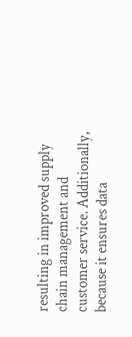resulting in improved supply chain management and customer service. Additionally, because it ensures data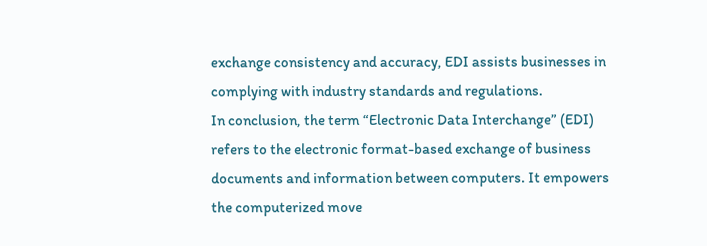exchange consistency and accuracy, EDI assists businesses in complying with industry standards and regulations.
In conclusion, the term “Electronic Data Interchange” (EDI) refers to the electronic format-based exchange of business documents and information between computers. It empowers the computerized move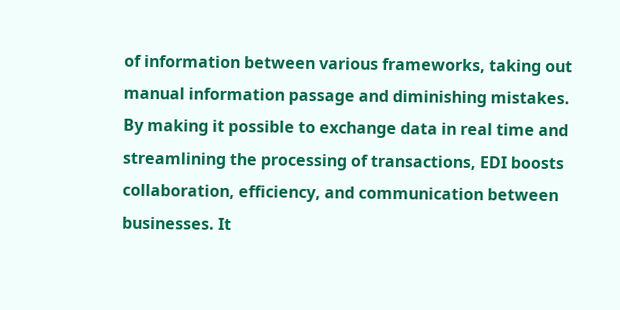of information between various frameworks, taking out manual information passage and diminishing mistakes. By making it possible to exchange data in real time and streamlining the processing of transactions, EDI boosts collaboration, efficiency, and communication between businesses. It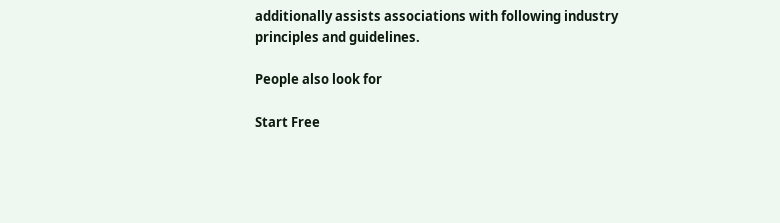additionally assists associations with following industry principles and guidelines.

People also look for

Start Free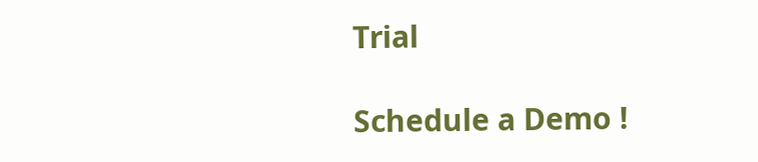Trial

Schedule a Demo !